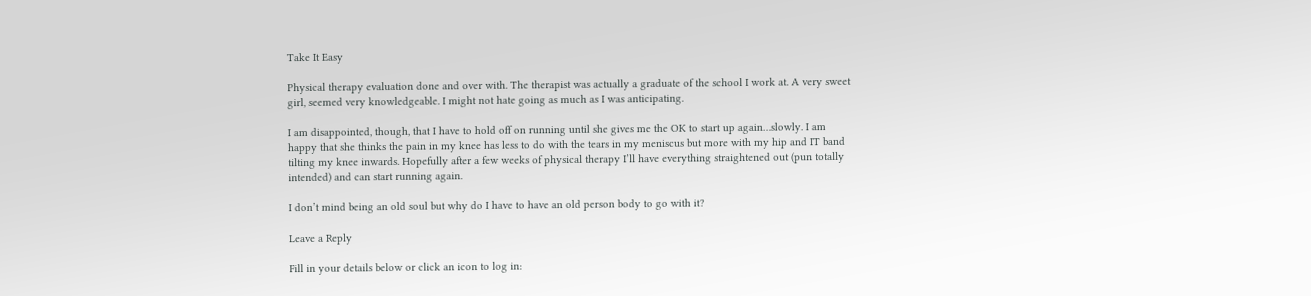Take It Easy

Physical therapy evaluation done and over with. The therapist was actually a graduate of the school I work at. A very sweet girl, seemed very knowledgeable. I might not hate going as much as I was anticipating.

I am disappointed, though, that I have to hold off on running until she gives me the OK to start up again…slowly. I am happy that she thinks the pain in my knee has less to do with the tears in my meniscus but more with my hip and IT band tilting my knee inwards. Hopefully after a few weeks of physical therapy I’ll have everything straightened out (pun totally intended) and can start running again.

I don’t mind being an old soul but why do I have to have an old person body to go with it?

Leave a Reply

Fill in your details below or click an icon to log in: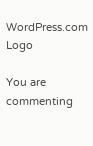WordPress.com Logo

You are commenting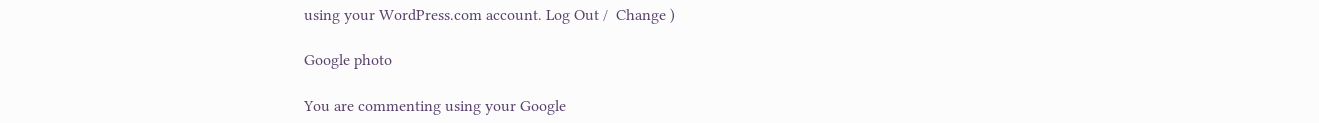using your WordPress.com account. Log Out /  Change )

Google photo

You are commenting using your Google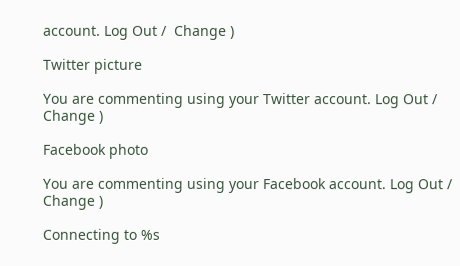account. Log Out /  Change )

Twitter picture

You are commenting using your Twitter account. Log Out /  Change )

Facebook photo

You are commenting using your Facebook account. Log Out /  Change )

Connecting to %s